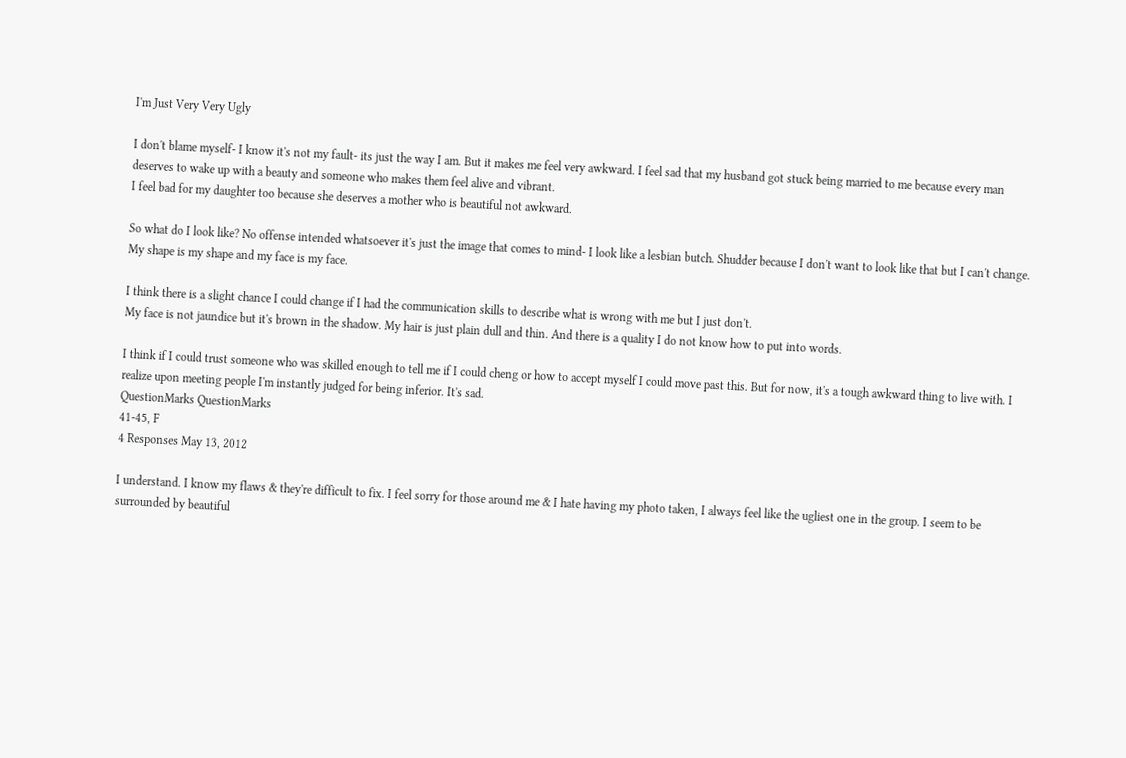I'm Just Very Very Ugly

I don't blame myself- I know it's not my fault- its just the way I am. But it makes me feel very awkward. I feel sad that my husband got stuck being married to me because every man deserves to wake up with a beauty and someone who makes them feel alive and vibrant.
I feel bad for my daughter too because she deserves a mother who is beautiful not awkward.

So what do I look like? No offense intended whatsoever it's just the image that comes to mind- I look like a lesbian butch. Shudder because I don't want to look like that but I can't change. My shape is my shape and my face is my face.

I think there is a slight chance I could change if I had the communication skills to describe what is wrong with me but I just don't.
My face is not jaundice but it's brown in the shadow. My hair is just plain dull and thin. And there is a quality I do not know how to put into words.

I think if I could trust someone who was skilled enough to tell me if I could cheng or how to accept myself I could move past this. But for now, it's a tough awkward thing to live with. I realize upon meeting people I'm instantly judged for being inferior. It's sad.
QuestionMarks QuestionMarks
41-45, F
4 Responses May 13, 2012

I understand. I know my flaws & they're difficult to fix. I feel sorry for those around me & I hate having my photo taken, I always feel like the ugliest one in the group. I seem to be surrounded by beautiful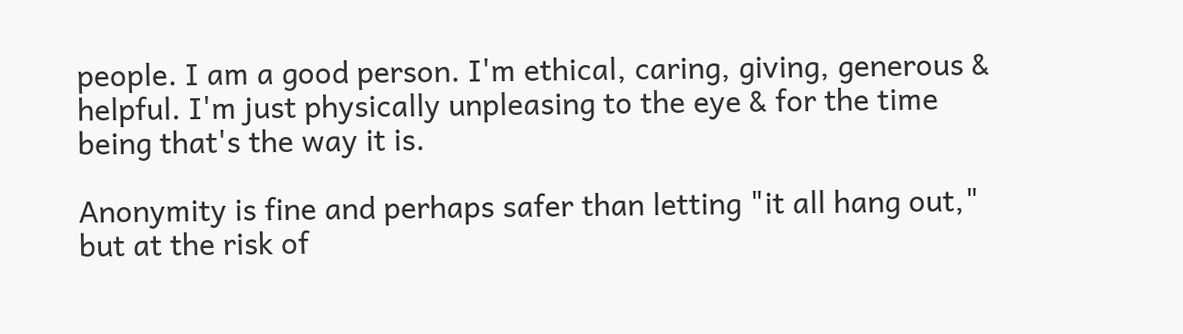people. I am a good person. I'm ethical, caring, giving, generous & helpful. I'm just physically unpleasing to the eye & for the time being that's the way it is.

Anonymity is fine and perhaps safer than letting "it all hang out," but at the risk of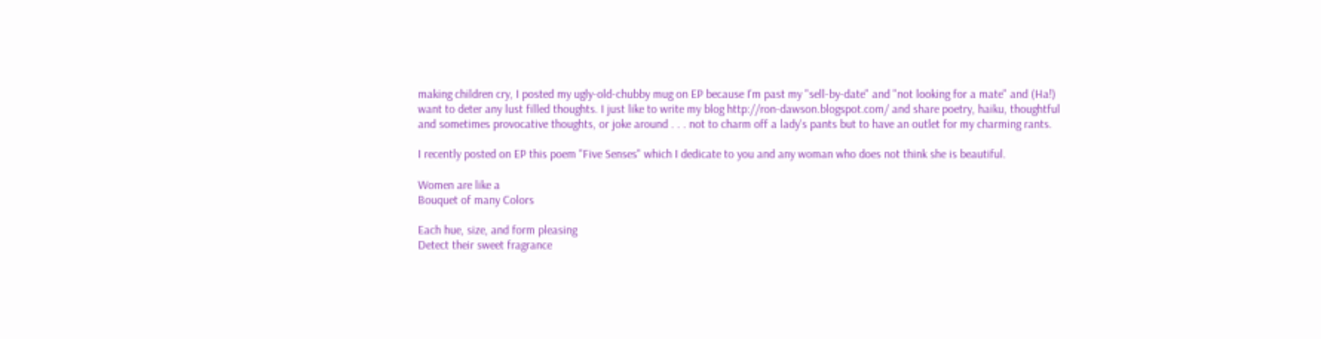making children cry, I posted my ugly-old-chubby mug on EP because I'm past my "sell-by-date" and "not looking for a mate" and (Ha!) want to deter any lust filled thoughts. I just like to write my blog http://ron-dawson.blogspot.com/ and share poetry, haiku, thoughtful and sometimes provocative thoughts, or joke around . . . not to charm off a lady's pants but to have an outlet for my charming rants.

I recently posted on EP this poem "Five Senses" which I dedicate to you and any woman who does not think she is beautiful.

Women are like a
Bouquet of many Colors

Each hue, size, and form pleasing
Detect their sweet fragrance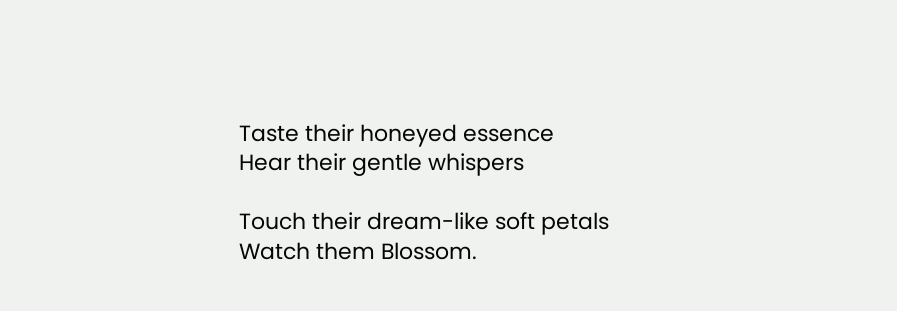Taste their honeyed essence
Hear their gentle whispers

Touch their dream-like soft petals
Watch them Blossom.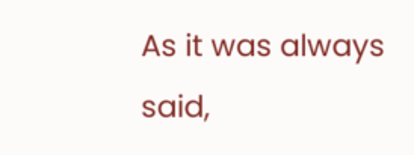As it was always said,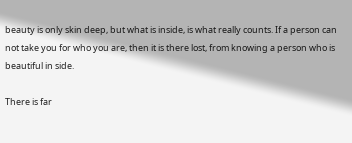beauty is only skin deep, but what is inside, is what really counts. If a person can not take you for who you are, then it is there lost, from knowing a person who is beautiful in side.

There is far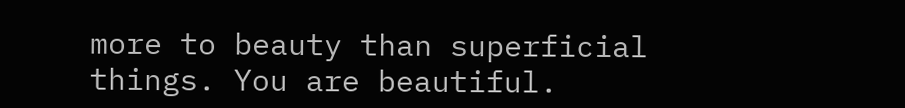more to beauty than superficial things. You are beautiful.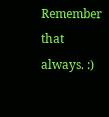Remember that always. :)